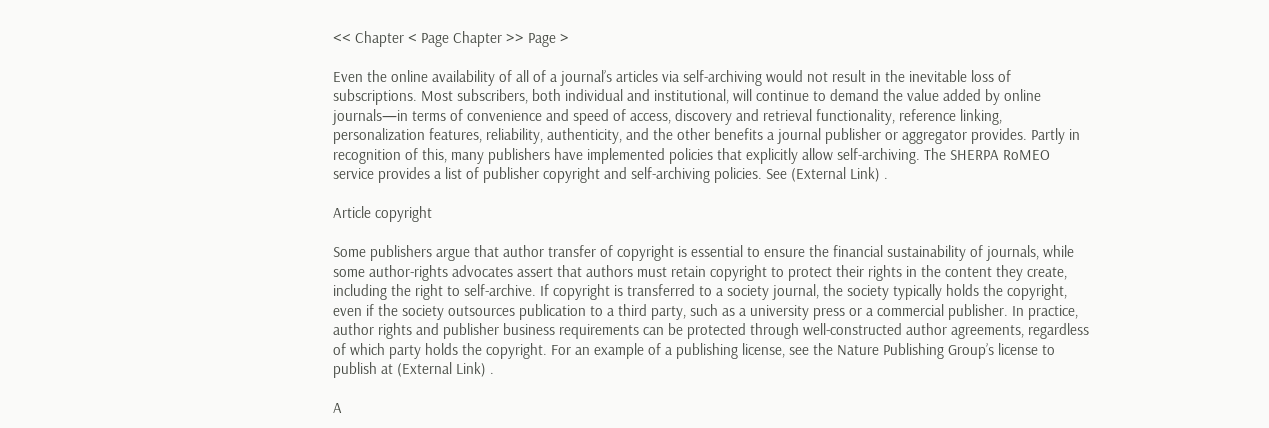<< Chapter < Page Chapter >> Page >

Even the online availability of all of a journal’s articles via self-archiving would not result in the inevitable loss of subscriptions. Most subscribers, both individual and institutional, will continue to demand the value added by online journals—in terms of convenience and speed of access, discovery and retrieval functionality, reference linking, personalization features, reliability, authenticity, and the other benefits a journal publisher or aggregator provides. Partly in recognition of this, many publishers have implemented policies that explicitly allow self-archiving. The SHERPA RoMEO service provides a list of publisher copyright and self-archiving policies. See (External Link) .

Article copyright

Some publishers argue that author transfer of copyright is essential to ensure the financial sustainability of journals, while some author-rights advocates assert that authors must retain copyright to protect their rights in the content they create, including the right to self-archive. If copyright is transferred to a society journal, the society typically holds the copyright, even if the society outsources publication to a third party, such as a university press or a commercial publisher. In practice, author rights and publisher business requirements can be protected through well-constructed author agreements, regardless of which party holds the copyright. For an example of a publishing license, see the Nature Publishing Group’s license to publish at (External Link) .

A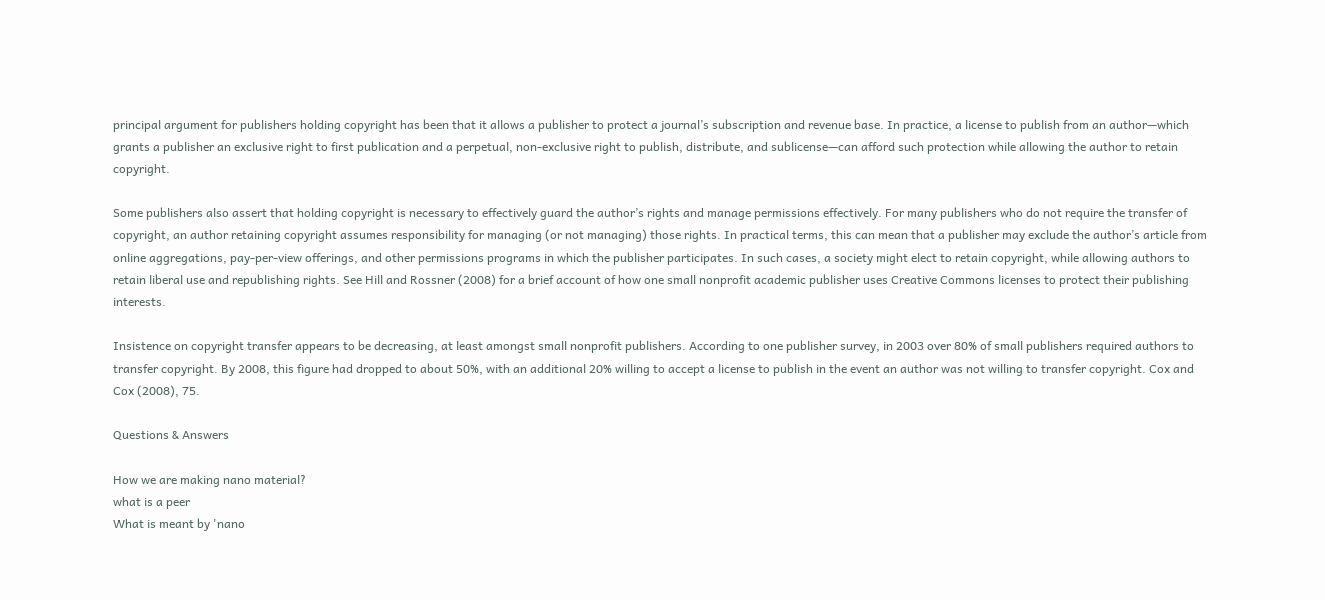principal argument for publishers holding copyright has been that it allows a publisher to protect a journal’s subscription and revenue base. In practice, a license to publish from an author—which grants a publisher an exclusive right to first publication and a perpetual, non-exclusive right to publish, distribute, and sublicense—can afford such protection while allowing the author to retain copyright.

Some publishers also assert that holding copyright is necessary to effectively guard the author’s rights and manage permissions effectively. For many publishers who do not require the transfer of copyright, an author retaining copyright assumes responsibility for managing (or not managing) those rights. In practical terms, this can mean that a publisher may exclude the author’s article from online aggregations, pay-per-view offerings, and other permissions programs in which the publisher participates. In such cases, a society might elect to retain copyright, while allowing authors to retain liberal use and republishing rights. See Hill and Rossner (2008) for a brief account of how one small nonprofit academic publisher uses Creative Commons licenses to protect their publishing interests.

Insistence on copyright transfer appears to be decreasing, at least amongst small nonprofit publishers. According to one publisher survey, in 2003 over 80% of small publishers required authors to transfer copyright. By 2008, this figure had dropped to about 50%, with an additional 20% willing to accept a license to publish in the event an author was not willing to transfer copyright. Cox and Cox (2008), 75.

Questions & Answers

How we are making nano material?
what is a peer
What is meant by 'nano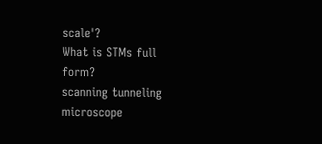scale'?
What is STMs full form?
scanning tunneling microscope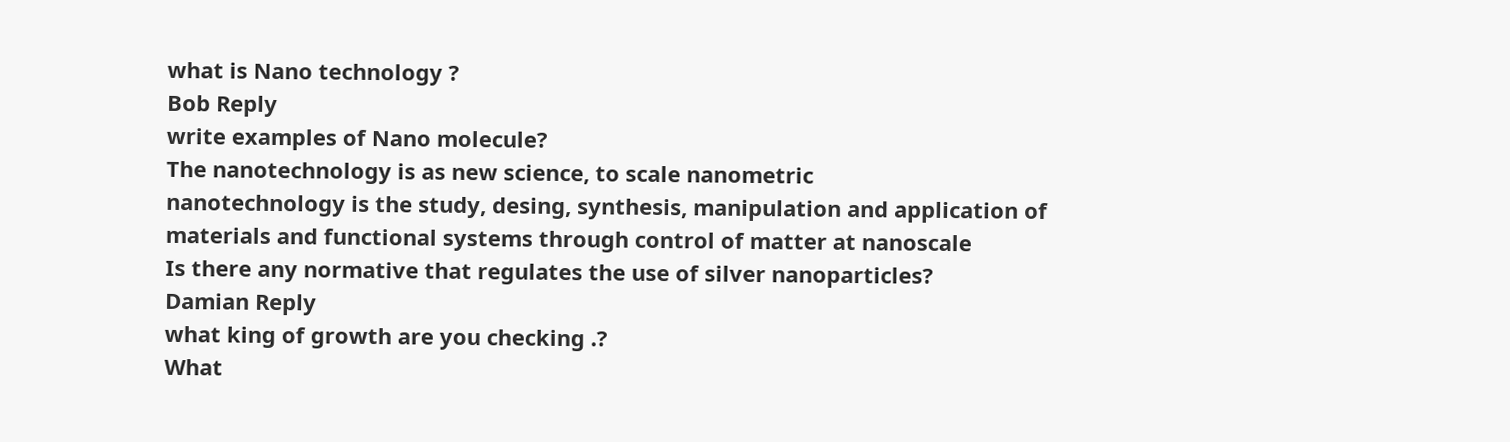what is Nano technology ?
Bob Reply
write examples of Nano molecule?
The nanotechnology is as new science, to scale nanometric
nanotechnology is the study, desing, synthesis, manipulation and application of materials and functional systems through control of matter at nanoscale
Is there any normative that regulates the use of silver nanoparticles?
Damian Reply
what king of growth are you checking .?
What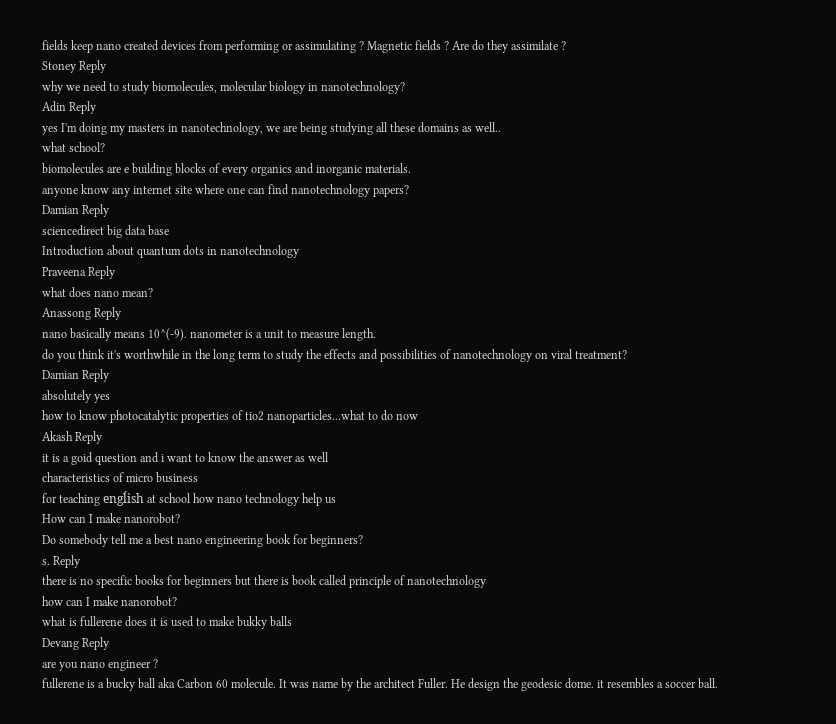fields keep nano created devices from performing or assimulating ? Magnetic fields ? Are do they assimilate ?
Stoney Reply
why we need to study biomolecules, molecular biology in nanotechnology?
Adin Reply
yes I'm doing my masters in nanotechnology, we are being studying all these domains as well..
what school?
biomolecules are e building blocks of every organics and inorganic materials.
anyone know any internet site where one can find nanotechnology papers?
Damian Reply
sciencedirect big data base
Introduction about quantum dots in nanotechnology
Praveena Reply
what does nano mean?
Anassong Reply
nano basically means 10^(-9). nanometer is a unit to measure length.
do you think it's worthwhile in the long term to study the effects and possibilities of nanotechnology on viral treatment?
Damian Reply
absolutely yes
how to know photocatalytic properties of tio2 nanoparticles...what to do now
Akash Reply
it is a goid question and i want to know the answer as well
characteristics of micro business
for teaching engĺish at school how nano technology help us
How can I make nanorobot?
Do somebody tell me a best nano engineering book for beginners?
s. Reply
there is no specific books for beginners but there is book called principle of nanotechnology
how can I make nanorobot?
what is fullerene does it is used to make bukky balls
Devang Reply
are you nano engineer ?
fullerene is a bucky ball aka Carbon 60 molecule. It was name by the architect Fuller. He design the geodesic dome. it resembles a soccer ball.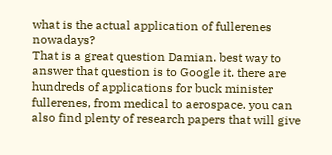what is the actual application of fullerenes nowadays?
That is a great question Damian. best way to answer that question is to Google it. there are hundreds of applications for buck minister fullerenes, from medical to aerospace. you can also find plenty of research papers that will give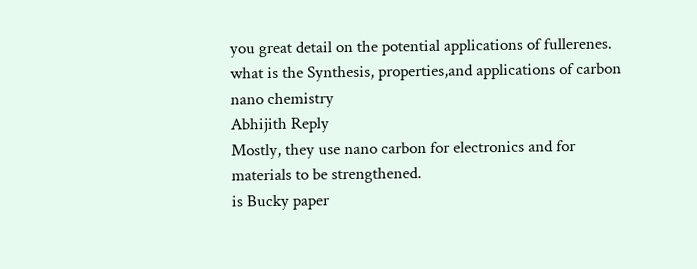you great detail on the potential applications of fullerenes.
what is the Synthesis, properties,and applications of carbon nano chemistry
Abhijith Reply
Mostly, they use nano carbon for electronics and for materials to be strengthened.
is Bucky paper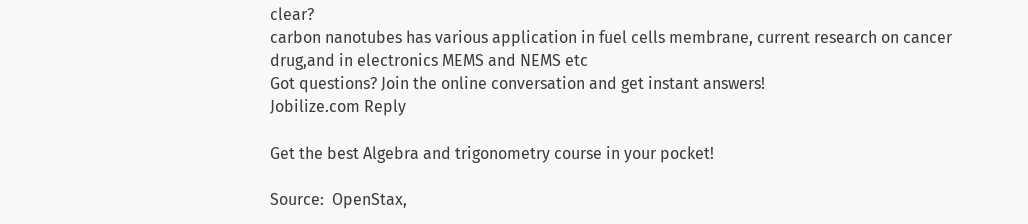clear?
carbon nanotubes has various application in fuel cells membrane, current research on cancer drug,and in electronics MEMS and NEMS etc
Got questions? Join the online conversation and get instant answers!
Jobilize.com Reply

Get the best Algebra and trigonometry course in your pocket!

Source:  OpenStax,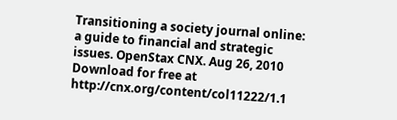Transitioning a society journal online: a guide to financial and strategic issues. OpenStax CNX. Aug 26, 2010 Download for free at http://cnx.org/content/col11222/1.1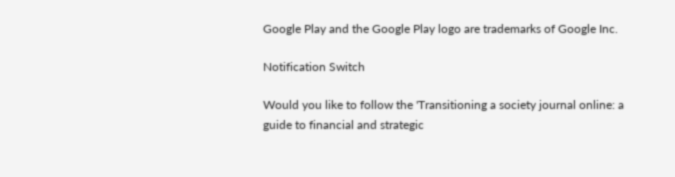Google Play and the Google Play logo are trademarks of Google Inc.

Notification Switch

Would you like to follow the 'Transitioning a society journal online: a guide to financial and strategic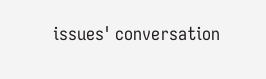issues' conversation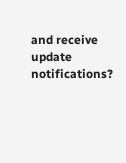and receive update notifications?